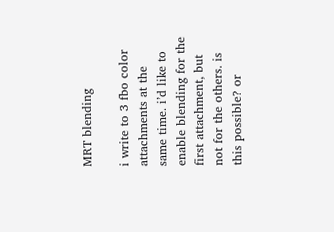MRT blending

i write to 3 fbo color attachments at the same time. i’d like to enable blending for the first attachment, but not for the others. is this possible? or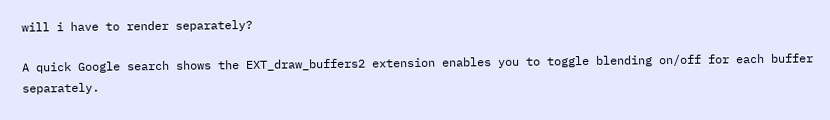will i have to render separately?

A quick Google search shows the EXT_draw_buffers2 extension enables you to toggle blending on/off for each buffer separately.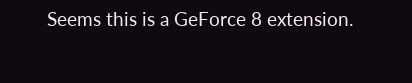Seems this is a GeForce 8 extension.